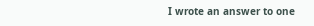I wrote an answer to one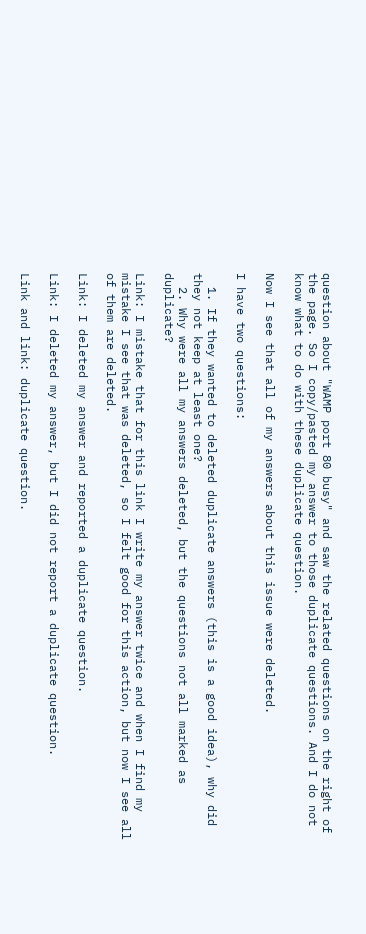question about "WAMP port 80 busy" and saw the related questions on the right of the page. So I copy/pasted my answer to those duplicate questions. And I do not know what to do with these duplicate question.

Now I see that all of my answers about this issue were deleted.

I have two questions:

  1. If they wanted to deleted duplicate answers (this is a good idea), why did they not keep at least one?
  2. Why were all my answers deleted, but the questions not all marked as duplicate?

Link: I mistake that for this link I write my answer twice and when I find my mistake I see that was deleted, so I felt good for this action, but now I see all of them are deleted.

Link: I deleted my answer and reported a duplicate question.

Link: I deleted my answer, but I did not report a duplicate question.

Link and link: duplicate question.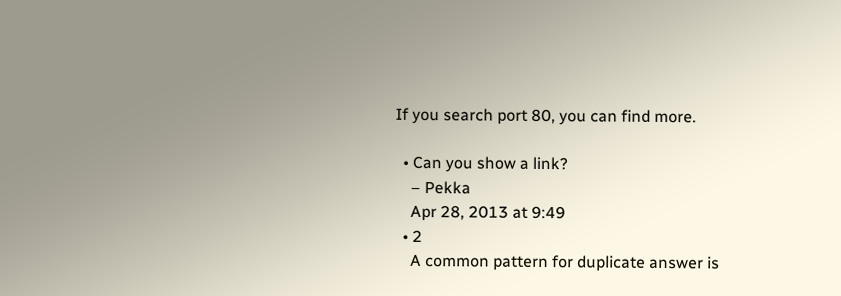If you search port 80, you can find more.

  • Can you show a link?
    – Pekka
    Apr 28, 2013 at 9:49
  • 2
    A common pattern for duplicate answer is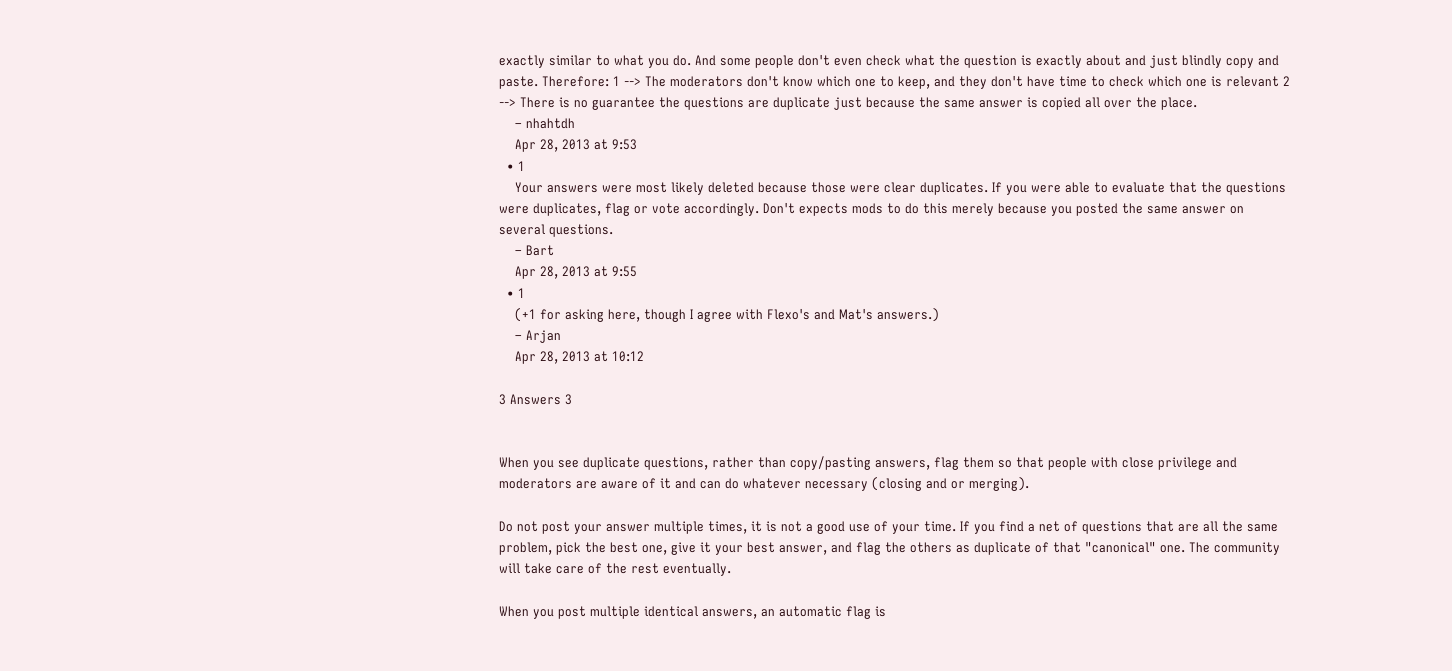exactly similar to what you do. And some people don't even check what the question is exactly about and just blindly copy and paste. Therefore: 1 --> The moderators don't know which one to keep, and they don't have time to check which one is relevant 2 --> There is no guarantee the questions are duplicate just because the same answer is copied all over the place.
    – nhahtdh
    Apr 28, 2013 at 9:53
  • 1
    Your answers were most likely deleted because those were clear duplicates. If you were able to evaluate that the questions were duplicates, flag or vote accordingly. Don't expects mods to do this merely because you posted the same answer on several questions.
    – Bart
    Apr 28, 2013 at 9:55
  • 1
    (+1 for asking here, though I agree with Flexo's and Mat's answers.)
    – Arjan
    Apr 28, 2013 at 10:12

3 Answers 3


When you see duplicate questions, rather than copy/pasting answers, flag them so that people with close privilege and moderators are aware of it and can do whatever necessary (closing and or merging).

Do not post your answer multiple times, it is not a good use of your time. If you find a net of questions that are all the same problem, pick the best one, give it your best answer, and flag the others as duplicate of that "canonical" one. The community will take care of the rest eventually.

When you post multiple identical answers, an automatic flag is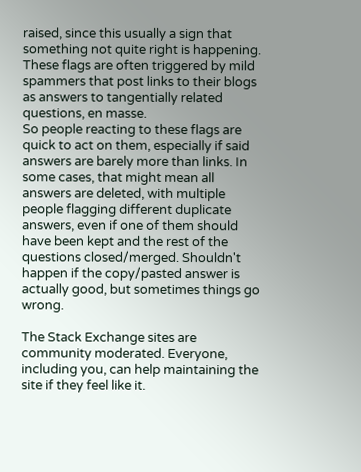raised, since this usually a sign that something not quite right is happening. These flags are often triggered by mild spammers that post links to their blogs as answers to tangentially related questions, en masse.
So people reacting to these flags are quick to act on them, especially if said answers are barely more than links. In some cases, that might mean all answers are deleted, with multiple people flagging different duplicate answers, even if one of them should have been kept and the rest of the questions closed/merged. Shouldn't happen if the copy/pasted answer is actually good, but sometimes things go wrong.

The Stack Exchange sites are community moderated. Everyone, including you, can help maintaining the site if they feel like it.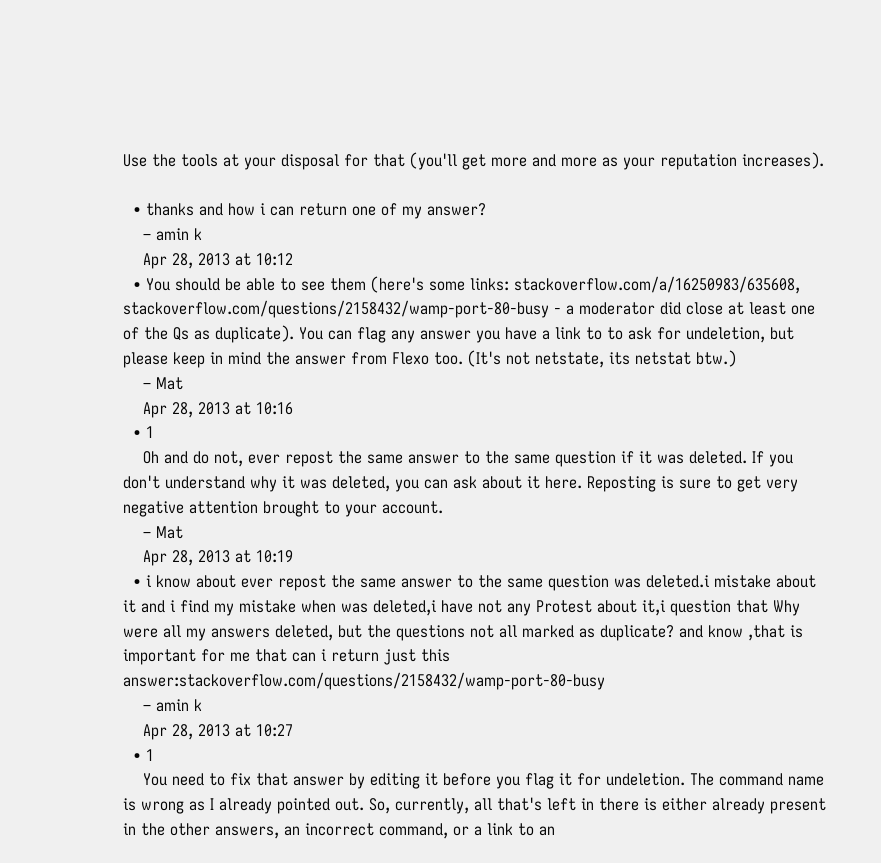Use the tools at your disposal for that (you'll get more and more as your reputation increases).

  • thanks and how i can return one of my answer?
    – amin k
    Apr 28, 2013 at 10:12
  • You should be able to see them (here's some links: stackoverflow.com/a/16250983/635608, stackoverflow.com/questions/2158432/wamp-port-80-busy - a moderator did close at least one of the Qs as duplicate). You can flag any answer you have a link to to ask for undeletion, but please keep in mind the answer from Flexo too. (It's not netstate, its netstat btw.)
    – Mat
    Apr 28, 2013 at 10:16
  • 1
    Oh and do not, ever repost the same answer to the same question if it was deleted. If you don't understand why it was deleted, you can ask about it here. Reposting is sure to get very negative attention brought to your account.
    – Mat
    Apr 28, 2013 at 10:19
  • i know about ever repost the same answer to the same question was deleted.i mistake about it and i find my mistake when was deleted,i have not any Protest about it,i question that Why were all my answers deleted, but the questions not all marked as duplicate? and know ,that is important for me that can i return just this answer:stackoverflow.com/questions/2158432/wamp-port-80-busy
    – amin k
    Apr 28, 2013 at 10:27
  • 1
    You need to fix that answer by editing it before you flag it for undeletion. The command name is wrong as I already pointed out. So, currently, all that's left in there is either already present in the other answers, an incorrect command, or a link to an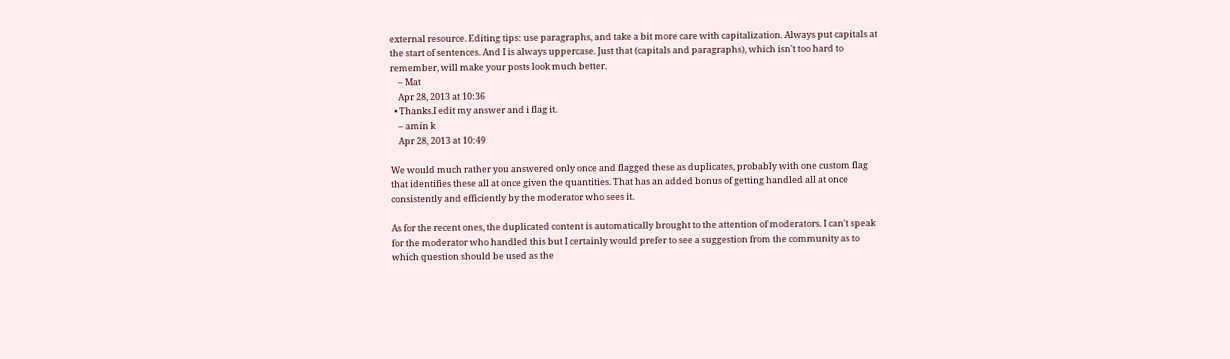external resource. Editing tips: use paragraphs, and take a bit more care with capitalization. Always put capitals at the start of sentences. And I is always uppercase. Just that (capitals and paragraphs), which isn't too hard to remember, will make your posts look much better.
    – Mat
    Apr 28, 2013 at 10:36
  • Thanks.I edit my answer and i flag it.
    – amin k
    Apr 28, 2013 at 10:49

We would much rather you answered only once and flagged these as duplicates, probably with one custom flag that identifies these all at once given the quantities. That has an added bonus of getting handled all at once consistently and efficiently by the moderator who sees it.

As for the recent ones, the duplicated content is automatically brought to the attention of moderators. I can't speak for the moderator who handled this but I certainly would prefer to see a suggestion from the community as to which question should be used as the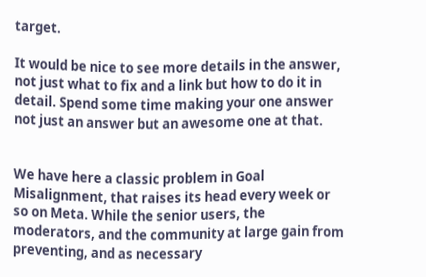target.

It would be nice to see more details in the answer, not just what to fix and a link but how to do it in detail. Spend some time making your one answer not just an answer but an awesome one at that.


We have here a classic problem in Goal Misalignment, that raises its head every week or so on Meta. While the senior users, the moderators, and the community at large gain from preventing, and as necessary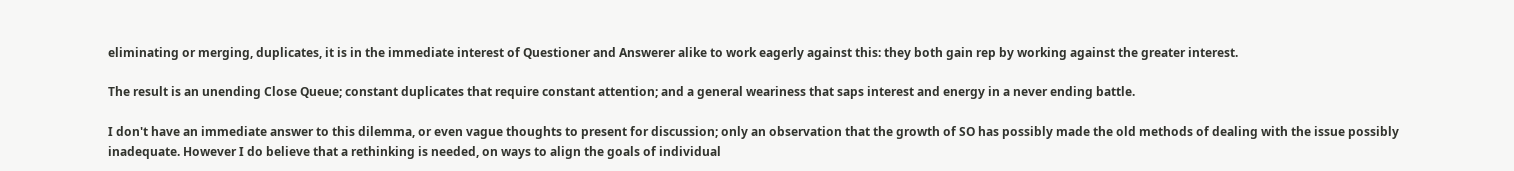eliminating or merging, duplicates, it is in the immediate interest of Questioner and Answerer alike to work eagerly against this: they both gain rep by working against the greater interest.

The result is an unending Close Queue; constant duplicates that require constant attention; and a general weariness that saps interest and energy in a never ending battle.

I don't have an immediate answer to this dilemma, or even vague thoughts to present for discussion; only an observation that the growth of SO has possibly made the old methods of dealing with the issue possibly inadequate. However I do believe that a rethinking is needed, on ways to align the goals of individual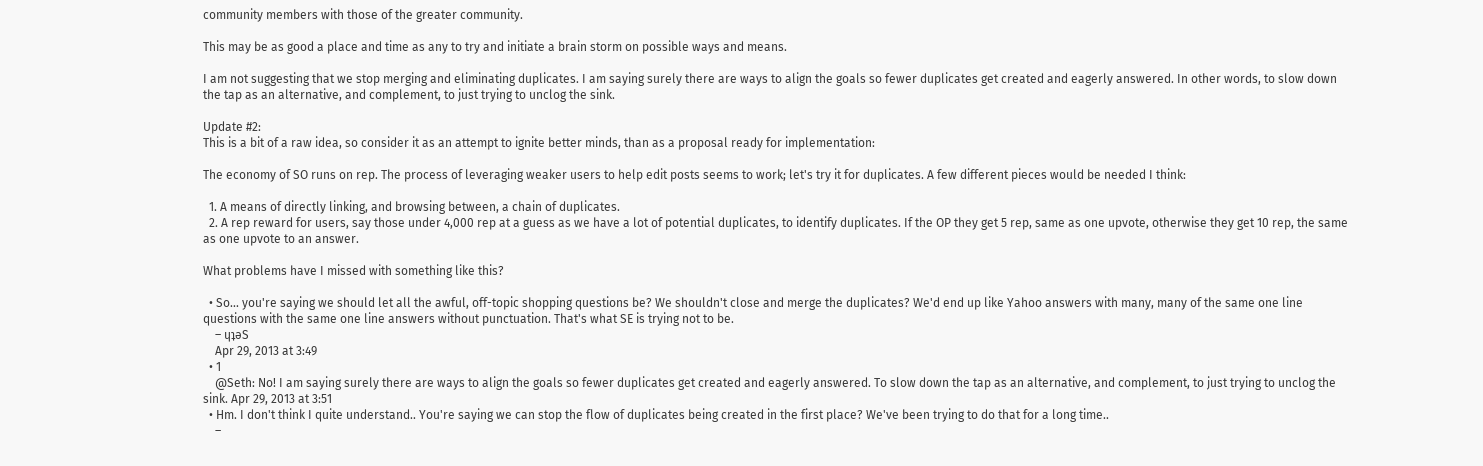community members with those of the greater community.

This may be as good a place and time as any to try and initiate a brain storm on possible ways and means.

I am not suggesting that we stop merging and eliminating duplicates. I am saying surely there are ways to align the goals so fewer duplicates get created and eagerly answered. In other words, to slow down the tap as an alternative, and complement, to just trying to unclog the sink.

Update #2:
This is a bit of a raw idea, so consider it as an attempt to ignite better minds, than as a proposal ready for implementation:

The economy of SO runs on rep. The process of leveraging weaker users to help edit posts seems to work; let's try it for duplicates. A few different pieces would be needed I think:

  1. A means of directly linking, and browsing between, a chain of duplicates.
  2. A rep reward for users, say those under 4,000 rep at a guess as we have a lot of potential duplicates, to identify duplicates. If the OP they get 5 rep, same as one upvote, otherwise they get 10 rep, the same as one upvote to an answer.

What problems have I missed with something like this?

  • So... you're saying we should let all the awful, off-topic shopping questions be? We shouldn't close and merge the duplicates? We'd end up like Yahoo answers with many, many of the same one line questions with the same one line answers without punctuation. That's what SE is trying not to be.
    – ɥʇǝS
    Apr 29, 2013 at 3:49
  • 1
    @Seth: No! I am saying surely there are ways to align the goals so fewer duplicates get created and eagerly answered. To slow down the tap as an alternative, and complement, to just trying to unclog the sink. Apr 29, 2013 at 3:51
  • Hm. I don't think I quite understand.. You're saying we can stop the flow of duplicates being created in the first place? We've been trying to do that for a long time..
    –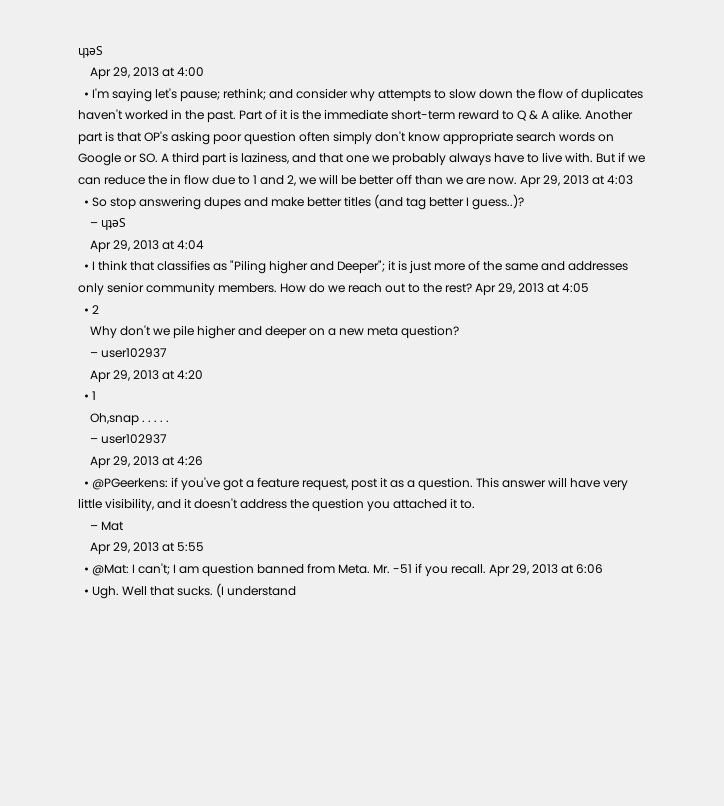ɥʇǝS
    Apr 29, 2013 at 4:00
  • I'm saying let's pause; rethink; and consider why attempts to slow down the flow of duplicates haven't worked in the past. Part of it is the immediate short-term reward to Q & A alike. Another part is that OP's asking poor question often simply don't know appropriate search words on Google or SO. A third part is laziness, and that one we probably always have to live with. But if we can reduce the in flow due to 1 and 2, we will be better off than we are now. Apr 29, 2013 at 4:03
  • So stop answering dupes and make better titles (and tag better I guess..)?
    – ɥʇǝS
    Apr 29, 2013 at 4:04
  • I think that classifies as "Piling higher and Deeper"; it is just more of the same and addresses only senior community members. How do we reach out to the rest? Apr 29, 2013 at 4:05
  • 2
    Why don't we pile higher and deeper on a new meta question?
    – user102937
    Apr 29, 2013 at 4:20
  • 1
    Oh,snap . . . . .
    – user102937
    Apr 29, 2013 at 4:26
  • @PGeerkens: if you've got a feature request, post it as a question. This answer will have very little visibility, and it doesn't address the question you attached it to.
    – Mat
    Apr 29, 2013 at 5:55
  • @Mat: I can't; I am question banned from Meta. Mr. -51 if you recall. Apr 29, 2013 at 6:06
  • Ugh. Well that sucks. (I understand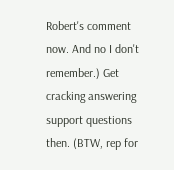Robert's comment now. And no I don't remember.) Get cracking answering support questions then. (BTW, rep for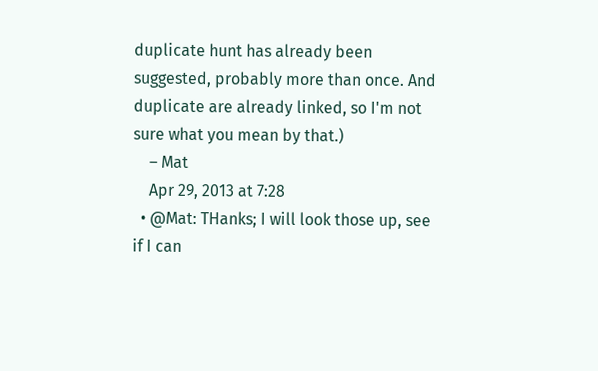duplicate hunt has already been suggested, probably more than once. And duplicate are already linked, so I'm not sure what you mean by that.)
    – Mat
    Apr 29, 2013 at 7:28
  • @Mat: THanks; I will look those up, see if I can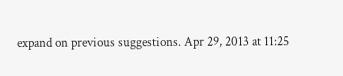expand on previous suggestions. Apr 29, 2013 at 11:25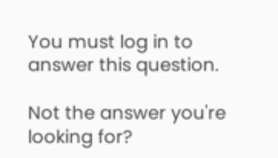You must log in to answer this question.

Not the answer you're looking for?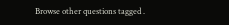Browse other questions tagged .